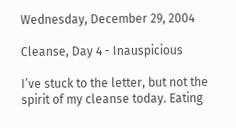Wednesday, December 29, 2004

Cleanse, Day 4 - Inauspicious

I’ve stuck to the letter, but not the spirit of my cleanse today. Eating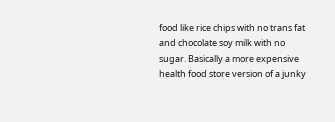food like rice chips with no trans fat and chocolate soy milk with no sugar. Basically a more expensive health food store version of a junky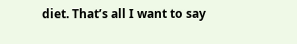diet. That’s all I want to say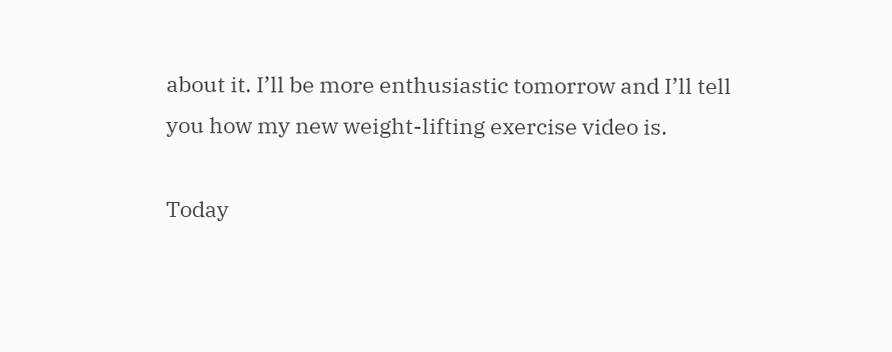about it. I’ll be more enthusiastic tomorrow and I’ll tell you how my new weight-lifting exercise video is.

Today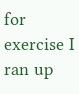for exercise I ran up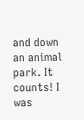and down an animal park. It counts! I was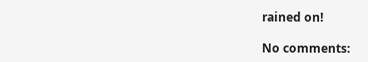rained on!

No comments: